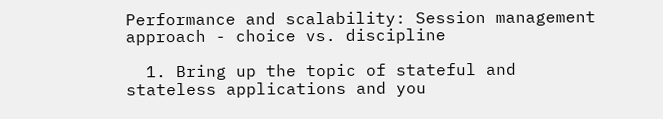Performance and scalability: Session management approach - choice vs. discipline

  1. Bring up the topic of stateful and stateless applications and you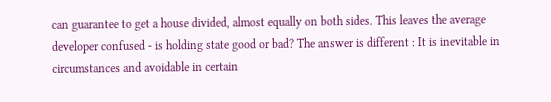can guarantee to get a house divided, almost equally on both sides. This leaves the average developer confused - is holding state good or bad? The answer is different : It is inevitable in circumstances and avoidable in certain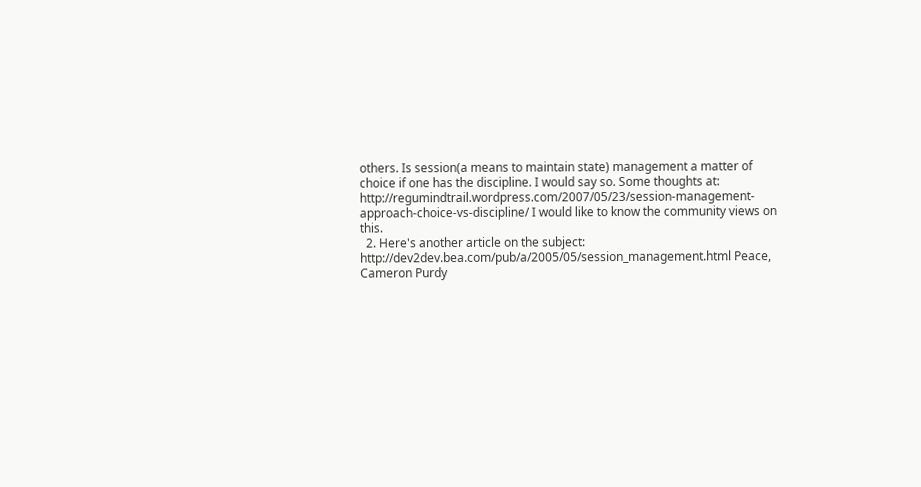others. Is session(a means to maintain state) management a matter of choice if one has the discipline. I would say so. Some thoughts at: http://regumindtrail.wordpress.com/2007/05/23/session-management-approach-choice-vs-discipline/ I would like to know the community views on this.
  2. Here's another article on the subject: http://dev2dev.bea.com/pub/a/2005/05/session_management.html Peace, Cameron Purdy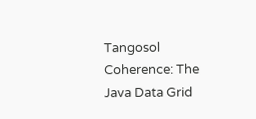Tangosol Coherence: The Java Data Grid